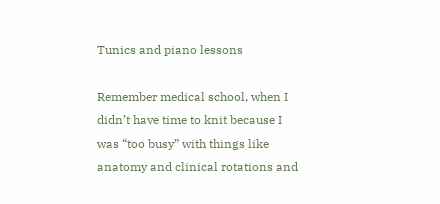Tunics and piano lessons

Remember medical school, when I didn’t have time to knit because I was “too busy” with things like anatomy and clinical rotations and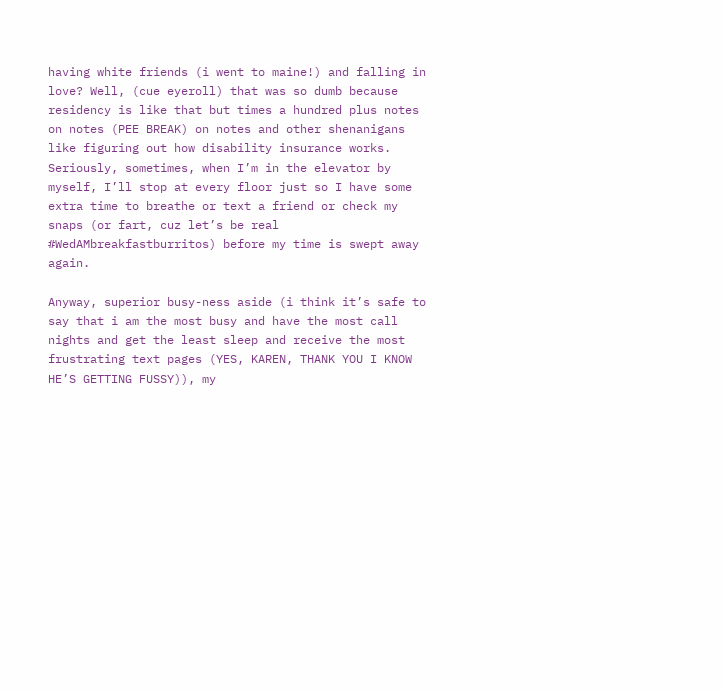having white friends (i went to maine!) and falling in love? Well, (cue eyeroll) that was so dumb because residency is like that but times a hundred plus notes on notes (PEE BREAK) on notes and other shenanigans like figuring out how disability insurance works. Seriously, sometimes, when I’m in the elevator by myself, I’ll stop at every floor just so I have some extra time to breathe or text a friend or check my snaps (or fart, cuz let’s be real #WedAMbreakfastburritos) before my time is swept away again.

Anyway, superior busy-ness aside (i think it’s safe to say that i am the most busy and have the most call nights and get the least sleep and receive the most frustrating text pages (YES, KAREN, THANK YOU I KNOW HE’S GETTING FUSSY)), my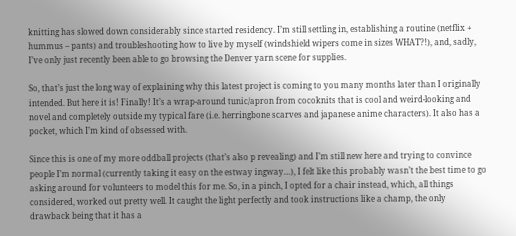knitting has slowed down considerably since started residency. I’m still settling in, establishing a routine (netflix + hummus – pants) and troubleshooting how to live by myself (windshield wipers come in sizes WHAT?!), and, sadly, I’ve only just recently been able to go browsing the Denver yarn scene for supplies.

So, that’s just the long way of explaining why this latest project is coming to you many months later than I originally intended. But here it is! Finally! It’s a wrap-around tunic/apron from cocoknits that is cool and weird-looking and novel and completely outside my typical fare (i.e. herringbone scarves and japanese anime characters). It also has a pocket, which I’m kind of obsessed with.

Since this is one of my more oddball projects (that’s also p revealing) and I’m still new here and trying to convince people I’m normal (currently taking it easy on the estway ingway…), I felt like this probably wasn’t the best time to go asking around for volunteers to model this for me. So, in a pinch, I opted for a chair instead, which, all things considered, worked out pretty well. It caught the light perfectly and took instructions like a champ, the only drawback being that it has a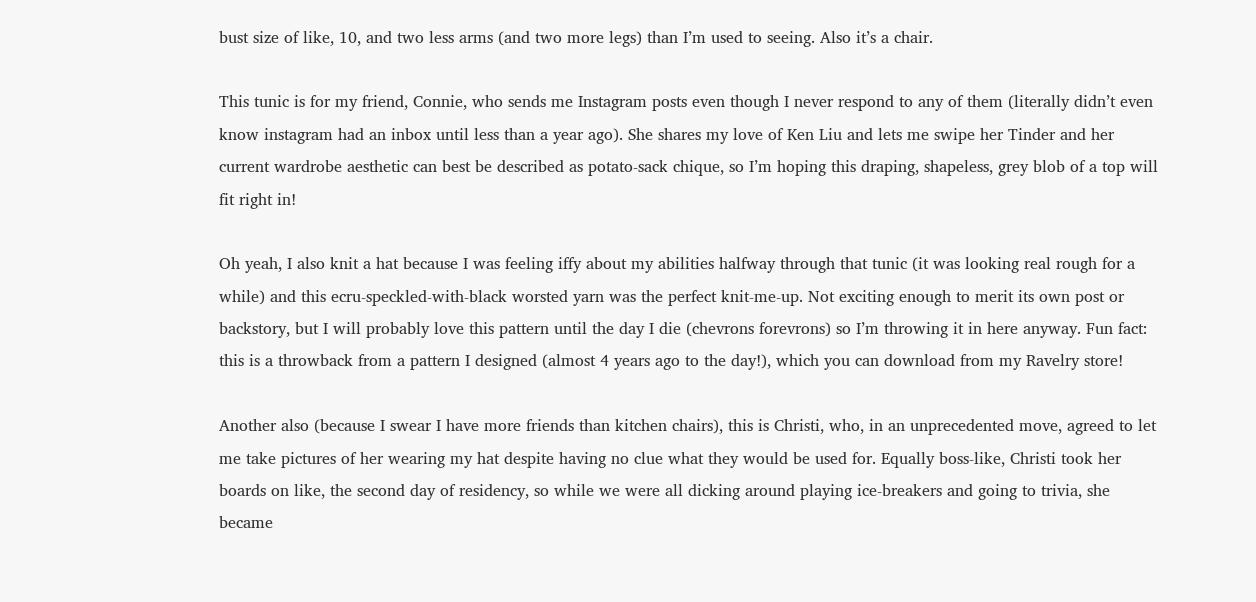bust size of like, 10, and two less arms (and two more legs) than I’m used to seeing. Also it’s a chair.

This tunic is for my friend, Connie, who sends me Instagram posts even though I never respond to any of them (literally didn’t even know instagram had an inbox until less than a year ago). She shares my love of Ken Liu and lets me swipe her Tinder and her current wardrobe aesthetic can best be described as potato-sack chique, so I’m hoping this draping, shapeless, grey blob of a top will fit right in!

Oh yeah, I also knit a hat because I was feeling iffy about my abilities halfway through that tunic (it was looking real rough for a while) and this ecru-speckled-with-black worsted yarn was the perfect knit-me-up. Not exciting enough to merit its own post or backstory, but I will probably love this pattern until the day I die (chevrons forevrons) so I’m throwing it in here anyway. Fun fact: this is a throwback from a pattern I designed (almost 4 years ago to the day!), which you can download from my Ravelry store!

Another also (because I swear I have more friends than kitchen chairs), this is Christi, who, in an unprecedented move, agreed to let me take pictures of her wearing my hat despite having no clue what they would be used for. Equally boss-like, Christi took her boards on like, the second day of residency, so while we were all dicking around playing ice-breakers and going to trivia, she became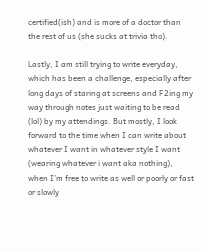certified(ish) and is more of a doctor than the rest of us (she sucks at trivia tho).

Lastly, I am still trying to write everyday, which has been a challenge, especially after long days of staring at screens and F2ing my way through notes just waiting to be read (lol) by my attendings. But mostly, I look forward to the time when I can write about whatever I want in whatever style I want (wearing whatever i want aka nothing), when I’m free to write as well or poorly or fast or slowly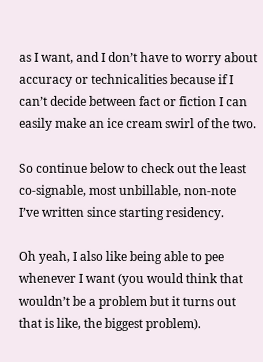as I want, and I don’t have to worry about accuracy or technicalities because if I can’t decide between fact or fiction I can easily make an ice cream swirl of the two.

So continue below to check out the least co-signable, most unbillable, non-note I’ve written since starting residency.

Oh yeah, I also like being able to pee whenever I want (you would think that wouldn’t be a problem but it turns out that is like, the biggest problem).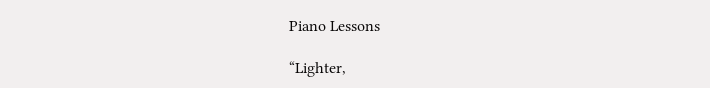Piano Lessons

“Lighter,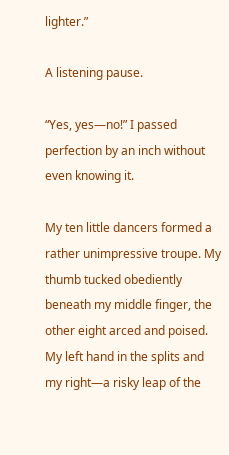lighter.”

A listening pause.

“Yes, yes—no!” I passed perfection by an inch without even knowing it.

My ten little dancers formed a rather unimpressive troupe. My thumb tucked obediently beneath my middle finger, the other eight arced and poised. My left hand in the splits and my right—a risky leap of the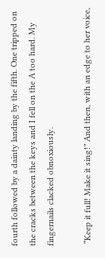fourth followed by a dainty landing by the fifth. One tripped on the cracks between the keys and I fell on the A too hard. My fingernails clacked obnoxiously.

 “Keep it full! Make it sing!” And then, with an edge to her voice,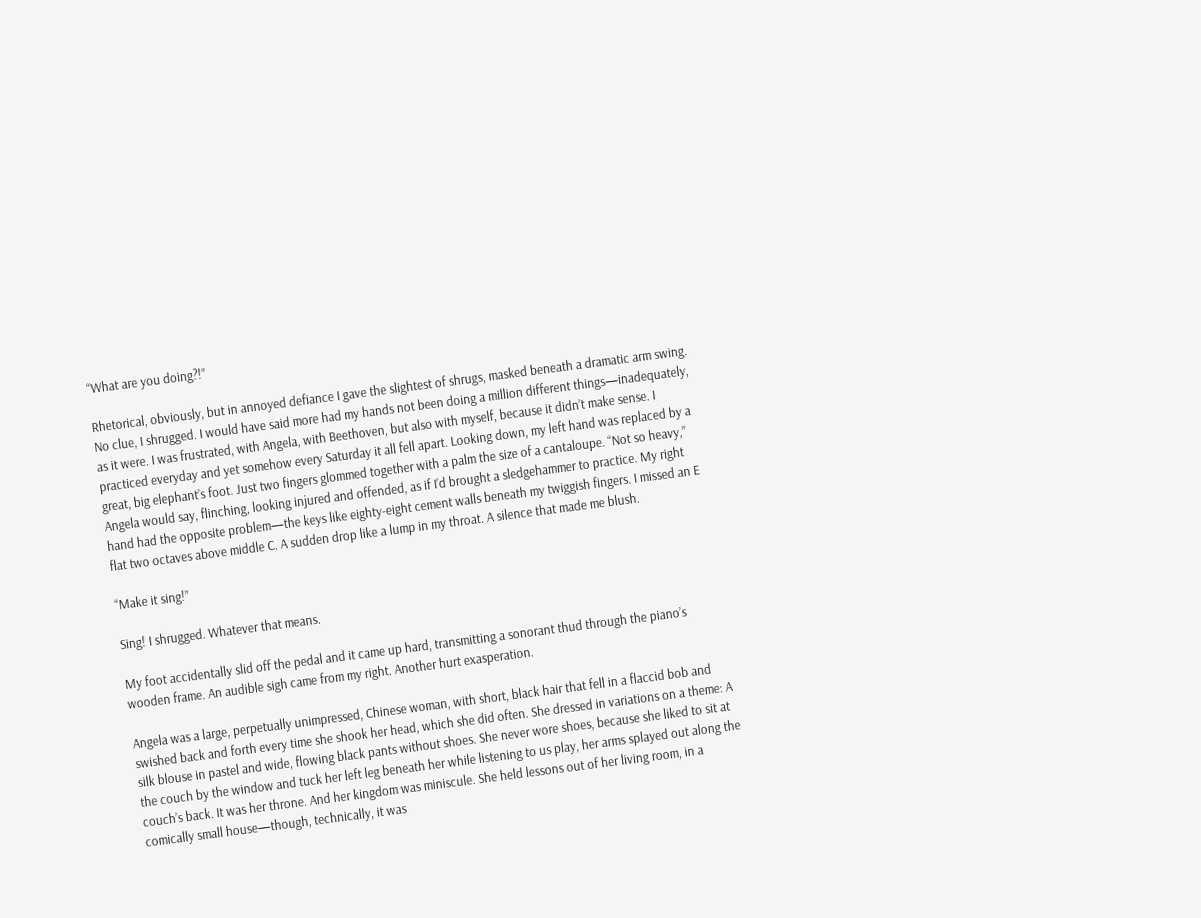“What are you doing?!”

Rhetorical, obviously, but in annoyed defiance I gave the slightest of shrugs, masked beneath a dramatic arm swing. No clue, I shrugged. I would have said more had my hands not been doing a million different things—inadequately, as it were. I was frustrated, with Angela, with Beethoven, but also with myself, because it didn’t make sense. I practiced everyday and yet somehow every Saturday it all fell apart. Looking down, my left hand was replaced by a great, big elephant’s foot. Just two fingers glommed together with a palm the size of a cantaloupe. “Not so heavy,” Angela would say, flinching, looking injured and offended, as if I’d brought a sledgehammer to practice. My right hand had the opposite problem—the keys like eighty-eight cement walls beneath my twiggish fingers. I missed an E flat two octaves above middle C. A sudden drop like a lump in my throat. A silence that made me blush.

“Make it sing!”

Sing! I shrugged. Whatever that means.

My foot accidentally slid off the pedal and it came up hard, transmitting a sonorant thud through the piano’s wooden frame. An audible sigh came from my right. Another hurt exasperation.

Angela was a large, perpetually unimpressed, Chinese woman, with short, black hair that fell in a flaccid bob and swished back and forth every time she shook her head, which she did often. She dressed in variations on a theme: A silk blouse in pastel and wide, flowing black pants without shoes. She never wore shoes, because she liked to sit at the couch by the window and tuck her left leg beneath her while listening to us play, her arms splayed out along the couch’s back. It was her throne. And her kingdom was miniscule. She held lessons out of her living room, in a comically small house—though, technically, it was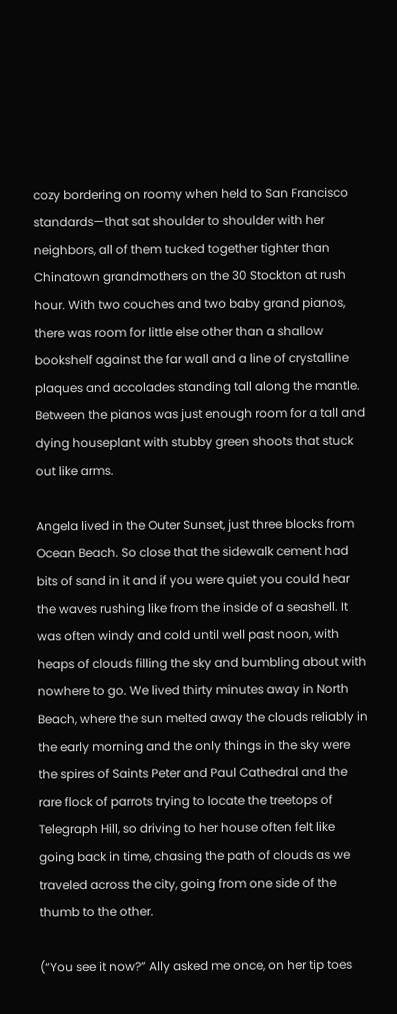cozy bordering on roomy when held to San Francisco standards—that sat shoulder to shoulder with her neighbors, all of them tucked together tighter than Chinatown grandmothers on the 30 Stockton at rush hour. With two couches and two baby grand pianos, there was room for little else other than a shallow bookshelf against the far wall and a line of crystalline plaques and accolades standing tall along the mantle. Between the pianos was just enough room for a tall and dying houseplant with stubby green shoots that stuck out like arms.

Angela lived in the Outer Sunset, just three blocks from Ocean Beach. So close that the sidewalk cement had bits of sand in it and if you were quiet you could hear the waves rushing like from the inside of a seashell. It was often windy and cold until well past noon, with heaps of clouds filling the sky and bumbling about with nowhere to go. We lived thirty minutes away in North Beach, where the sun melted away the clouds reliably in the early morning and the only things in the sky were the spires of Saints Peter and Paul Cathedral and the rare flock of parrots trying to locate the treetops of Telegraph Hill, so driving to her house often felt like going back in time, chasing the path of clouds as we traveled across the city, going from one side of the thumb to the other.

(“You see it now?” Ally asked me once, on her tip toes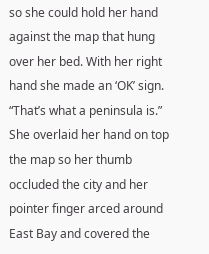so she could hold her hand against the map that hung over her bed. With her right hand she made an ‘OK’ sign. “That’s what a peninsula is.” She overlaid her hand on top the map so her thumb occluded the city and her pointer finger arced around East Bay and covered the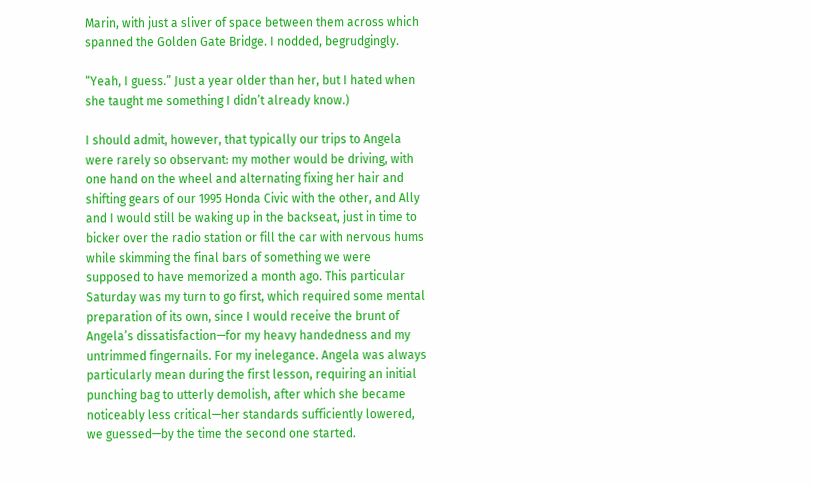Marin, with just a sliver of space between them across which spanned the Golden Gate Bridge. I nodded, begrudgingly.

“Yeah, I guess.” Just a year older than her, but I hated when she taught me something I didn’t already know.)

I should admit, however, that typically our trips to Angela were rarely so observant: my mother would be driving, with one hand on the wheel and alternating fixing her hair and shifting gears of our 1995 Honda Civic with the other, and Ally and I would still be waking up in the backseat, just in time to bicker over the radio station or fill the car with nervous hums while skimming the final bars of something we were supposed to have memorized a month ago. This particular Saturday was my turn to go first, which required some mental preparation of its own, since I would receive the brunt of Angela’s dissatisfaction—for my heavy handedness and my untrimmed fingernails. For my inelegance. Angela was always particularly mean during the first lesson, requiring an initial punching bag to utterly demolish, after which she became noticeably less critical—her standards sufficiently lowered, we guessed—by the time the second one started.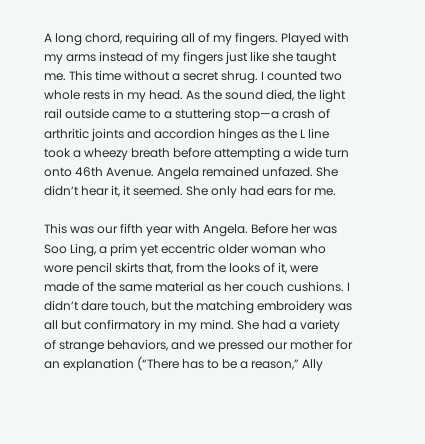A long chord, requiring all of my fingers. Played with my arms instead of my fingers just like she taught me. This time without a secret shrug. I counted two whole rests in my head. As the sound died, the light rail outside came to a stuttering stop—a crash of arthritic joints and accordion hinges as the L line took a wheezy breath before attempting a wide turn onto 46th Avenue. Angela remained unfazed. She didn’t hear it, it seemed. She only had ears for me.

This was our fifth year with Angela. Before her was Soo Ling, a prim yet eccentric older woman who wore pencil skirts that, from the looks of it, were made of the same material as her couch cushions. I didn’t dare touch, but the matching embroidery was all but confirmatory in my mind. She had a variety of strange behaviors, and we pressed our mother for an explanation (“There has to be a reason,” Ally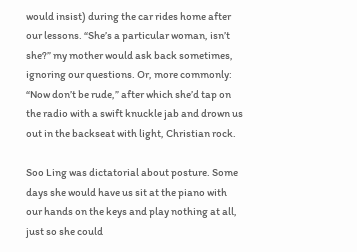would insist) during the car rides home after our lessons. “She’s a particular woman, isn’t she?” my mother would ask back sometimes, ignoring our questions. Or, more commonly: “Now don’t be rude,” after which she’d tap on the radio with a swift knuckle jab and drown us out in the backseat with light, Christian rock.

Soo Ling was dictatorial about posture. Some days she would have us sit at the piano with our hands on the keys and play nothing at all, just so she could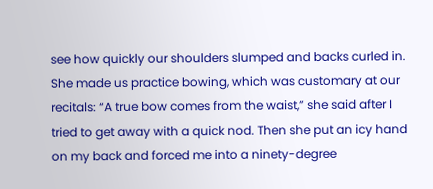see how quickly our shoulders slumped and backs curled in. She made us practice bowing, which was customary at our recitals: “A true bow comes from the waist,” she said after I tried to get away with a quick nod. Then she put an icy hand on my back and forced me into a ninety-degree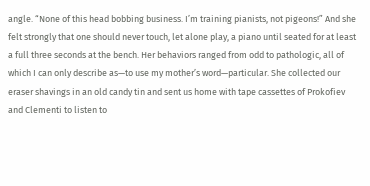angle. “None of this head bobbing business. I’m training pianists, not pigeons!” And she felt strongly that one should never touch, let alone play, a piano until seated for at least a full three seconds at the bench. Her behaviors ranged from odd to pathologic, all of which I can only describe as—to use my mother’s word—particular. She collected our eraser shavings in an old candy tin and sent us home with tape cassettes of Prokofiev and Clementi to listen to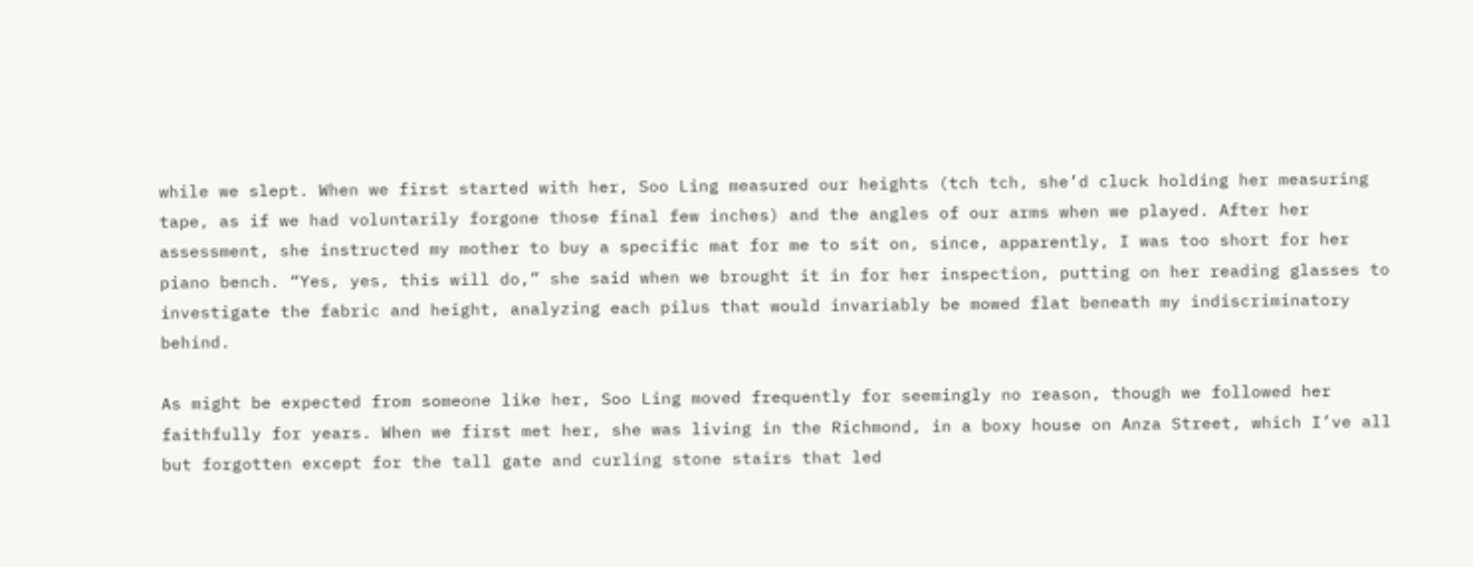while we slept. When we first started with her, Soo Ling measured our heights (tch tch, she’d cluck holding her measuring tape, as if we had voluntarily forgone those final few inches) and the angles of our arms when we played. After her assessment, she instructed my mother to buy a specific mat for me to sit on, since, apparently, I was too short for her piano bench. “Yes, yes, this will do,” she said when we brought it in for her inspection, putting on her reading glasses to investigate the fabric and height, analyzing each pilus that would invariably be mowed flat beneath my indiscriminatory behind.

As might be expected from someone like her, Soo Ling moved frequently for seemingly no reason, though we followed her faithfully for years. When we first met her, she was living in the Richmond, in a boxy house on Anza Street, which I’ve all but forgotten except for the tall gate and curling stone stairs that led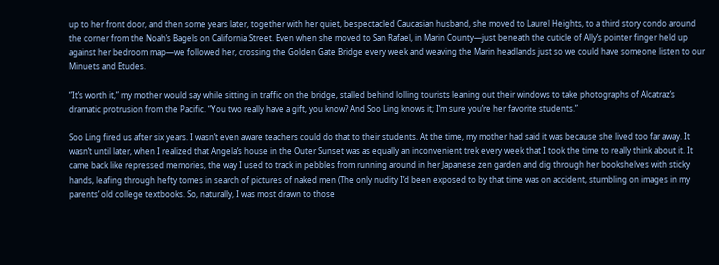up to her front door, and then some years later, together with her quiet, bespectacled Caucasian husband, she moved to Laurel Heights, to a third story condo around the corner from the Noah’s Bagels on California Street. Even when she moved to San Rafael, in Marin County—just beneath the cuticle of Ally’s pointer finger held up against her bedroom map—we followed her, crossing the Golden Gate Bridge every week and weaving the Marin headlands just so we could have someone listen to our Minuets and Etudes.

“It’s worth it,” my mother would say while sitting in traffic on the bridge, stalled behind lolling tourists leaning out their windows to take photographs of Alcatraz’s dramatic protrusion from the Pacific. “You two really have a gift, you know? And Soo Ling knows it; I’m sure you’re her favorite students.”

Soo Ling fired us after six years. I wasn’t even aware teachers could do that to their students. At the time, my mother had said it was because she lived too far away. It wasn’t until later, when I realized that Angela’s house in the Outer Sunset was as equally an inconvenient trek every week that I took the time to really think about it. It came back like repressed memories, the way I used to track in pebbles from running around in her Japanese zen garden and dig through her bookshelves with sticky hands, leafing through hefty tomes in search of pictures of naked men (The only nudity I’d been exposed to by that time was on accident, stumbling on images in my parents’ old college textbooks. So, naturally, I was most drawn to those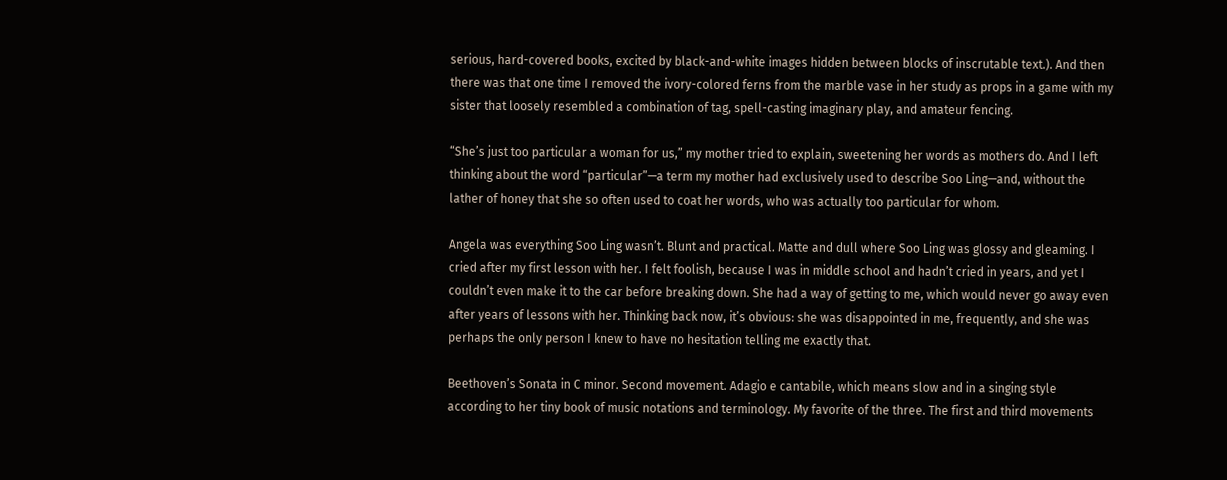serious, hard-covered books, excited by black-and-white images hidden between blocks of inscrutable text.). And then there was that one time I removed the ivory-colored ferns from the marble vase in her study as props in a game with my sister that loosely resembled a combination of tag, spell-casting imaginary play, and amateur fencing.

“She’s just too particular a woman for us,” my mother tried to explain, sweetening her words as mothers do. And I left thinking about the word “particular”—a term my mother had exclusively used to describe Soo Ling—and, without the lather of honey that she so often used to coat her words, who was actually too particular for whom.

Angela was everything Soo Ling wasn’t. Blunt and practical. Matte and dull where Soo Ling was glossy and gleaming. I cried after my first lesson with her. I felt foolish, because I was in middle school and hadn’t cried in years, and yet I couldn’t even make it to the car before breaking down. She had a way of getting to me, which would never go away even after years of lessons with her. Thinking back now, it’s obvious: she was disappointed in me, frequently, and she was perhaps the only person I knew to have no hesitation telling me exactly that.

Beethoven’s Sonata in C minor. Second movement. Adagio e cantabile, which means slow and in a singing style according to her tiny book of music notations and terminology. My favorite of the three. The first and third movements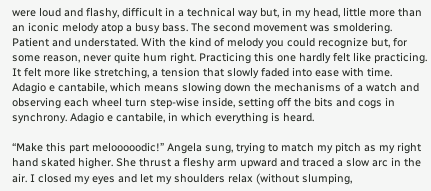were loud and flashy, difficult in a technical way but, in my head, little more than an iconic melody atop a busy bass. The second movement was smoldering. Patient and understated. With the kind of melody you could recognize but, for some reason, never quite hum right. Practicing this one hardly felt like practicing. It felt more like stretching, a tension that slowly faded into ease with time. Adagio e cantabile, which means slowing down the mechanisms of a watch and observing each wheel turn step-wise inside, setting off the bits and cogs in synchrony. Adagio e cantabile, in which everything is heard.

“Make this part melooooodic!” Angela sung, trying to match my pitch as my right hand skated higher. She thrust a fleshy arm upward and traced a slow arc in the air. I closed my eyes and let my shoulders relax (without slumping,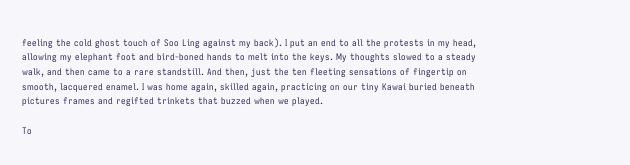feeling the cold ghost touch of Soo Ling against my back). I put an end to all the protests in my head, allowing my elephant foot and bird-boned hands to melt into the keys. My thoughts slowed to a steady walk, and then came to a rare standstill. And then, just the ten fleeting sensations of fingertip on smooth, lacquered enamel. I was home again, skilled again, practicing on our tiny Kawai buried beneath pictures frames and regifted trinkets that buzzed when we played.

To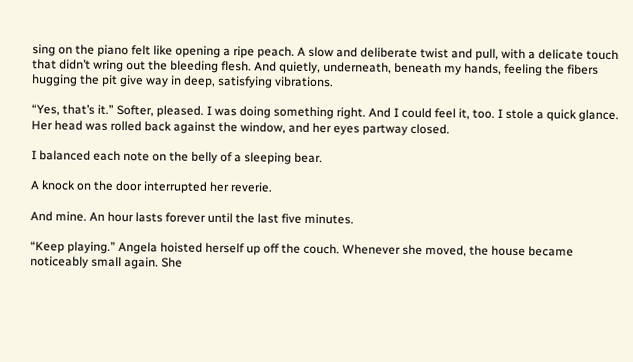sing on the piano felt like opening a ripe peach. A slow and deliberate twist and pull, with a delicate touch that didn’t wring out the bleeding flesh. And quietly, underneath, beneath my hands, feeling the fibers hugging the pit give way in deep, satisfying vibrations.

“Yes, that’s it.” Softer, pleased. I was doing something right. And I could feel it, too. I stole a quick glance. Her head was rolled back against the window, and her eyes partway closed.

I balanced each note on the belly of a sleeping bear.

A knock on the door interrupted her reverie.

And mine. An hour lasts forever until the last five minutes.

“Keep playing.” Angela hoisted herself up off the couch. Whenever she moved, the house became noticeably small again. She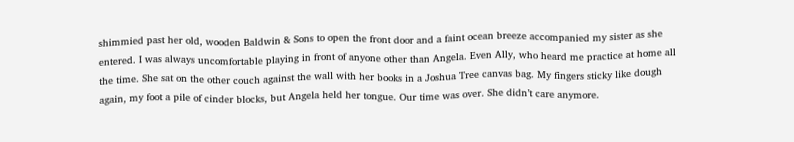shimmied past her old, wooden Baldwin & Sons to open the front door and a faint ocean breeze accompanied my sister as she entered. I was always uncomfortable playing in front of anyone other than Angela. Even Ally, who heard me practice at home all the time. She sat on the other couch against the wall with her books in a Joshua Tree canvas bag. My fingers sticky like dough again, my foot a pile of cinder blocks, but Angela held her tongue. Our time was over. She didn’t care anymore.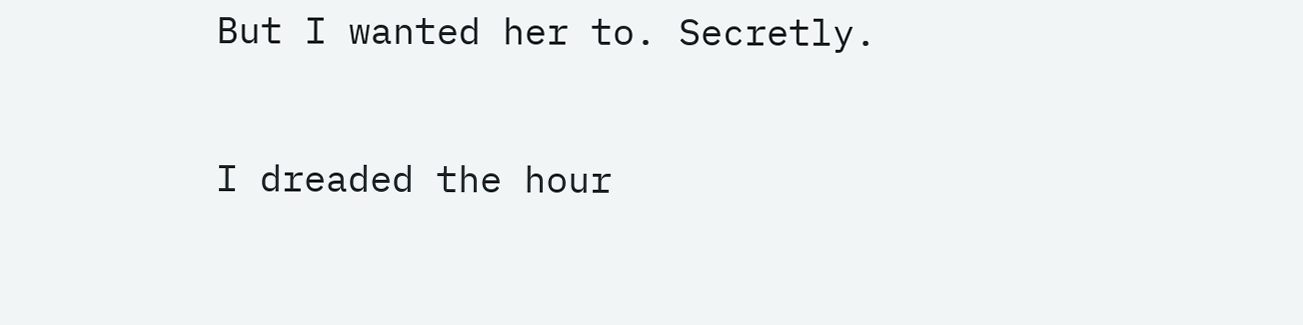But I wanted her to. Secretly.

I dreaded the hour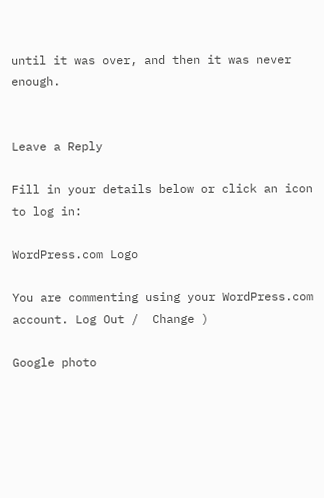until it was over, and then it was never enough.


Leave a Reply

Fill in your details below or click an icon to log in:

WordPress.com Logo

You are commenting using your WordPress.com account. Log Out /  Change )

Google photo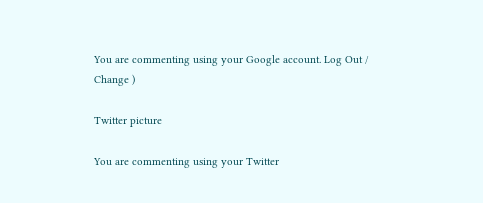You are commenting using your Google account. Log Out /  Change )

Twitter picture

You are commenting using your Twitter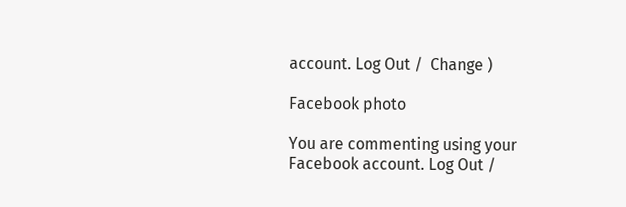account. Log Out /  Change )

Facebook photo

You are commenting using your Facebook account. Log Out /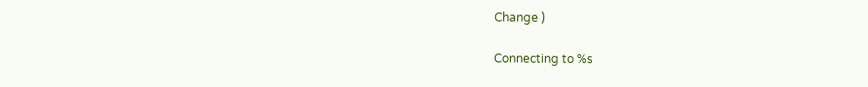Change )

Connecting to %s